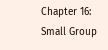Chapter 16: Small Group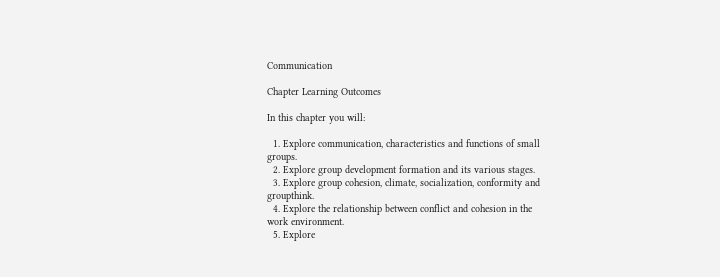Communication

Chapter Learning Outcomes

In this chapter you will:

  1. Explore communication, characteristics and functions of small groups.
  2. Explore group development formation and its various stages.
  3. Explore group cohesion, climate, socialization, conformity and groupthink.
  4. Explore the relationship between conflict and cohesion in the work environment.
  5. Explore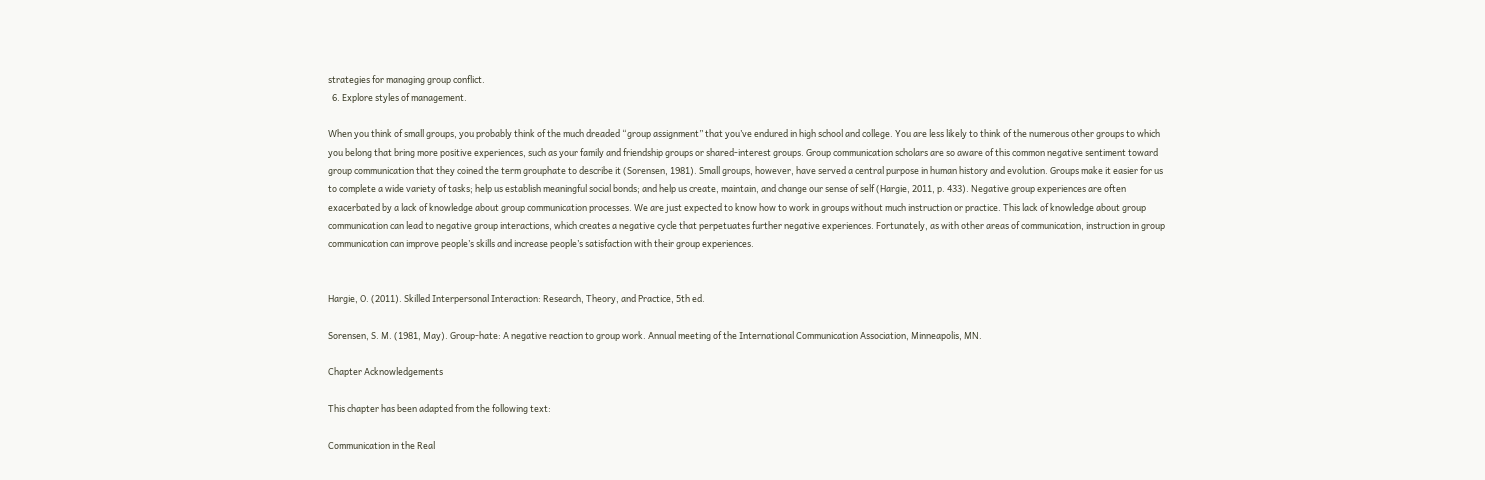strategies for managing group conflict.
  6. Explore styles of management.

When you think of small groups, you probably think of the much dreaded “group assignment” that you’ve endured in high school and college. You are less likely to think of the numerous other groups to which you belong that bring more positive experiences, such as your family and friendship groups or shared-interest groups. Group communication scholars are so aware of this common negative sentiment toward group communication that they coined the term grouphate to describe it (Sorensen, 1981). Small groups, however, have served a central purpose in human history and evolution. Groups make it easier for us to complete a wide variety of tasks; help us establish meaningful social bonds; and help us create, maintain, and change our sense of self (Hargie, 2011, p. 433). Negative group experiences are often exacerbated by a lack of knowledge about group communication processes. We are just expected to know how to work in groups without much instruction or practice. This lack of knowledge about group communication can lead to negative group interactions, which creates a negative cycle that perpetuates further negative experiences. Fortunately, as with other areas of communication, instruction in group communication can improve people’s skills and increase people’s satisfaction with their group experiences.


Hargie, O. (2011). Skilled Interpersonal Interaction: Research, Theory, and Practice, 5th ed.

Sorensen, S. M. (1981, May). Group-hate: A negative reaction to group work. Annual meeting of the International Communication Association, Minneapolis, MN.

Chapter Acknowledgements

This chapter has been adapted from the following text:

Communication in the Real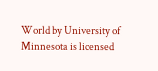World by University of Minnesota is licensed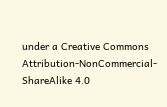under a Creative Commons Attribution-NonCommercial-ShareAlike 4.0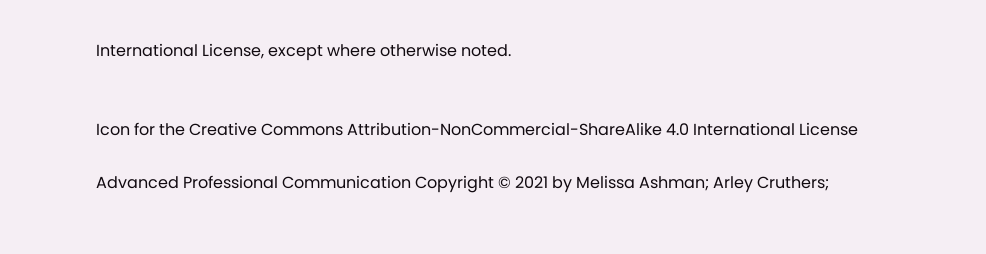International License, except where otherwise noted.


Icon for the Creative Commons Attribution-NonCommercial-ShareAlike 4.0 International License

Advanced Professional Communication Copyright © 2021 by Melissa Ashman; Arley Cruthers;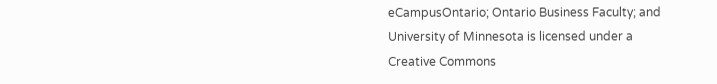eCampusOntario; Ontario Business Faculty; and University of Minnesota is licensed under a Creative Commons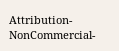Attribution-NonCommercial-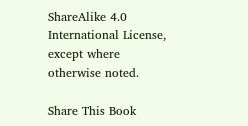ShareAlike 4.0 International License, except where otherwise noted.

Share This Book